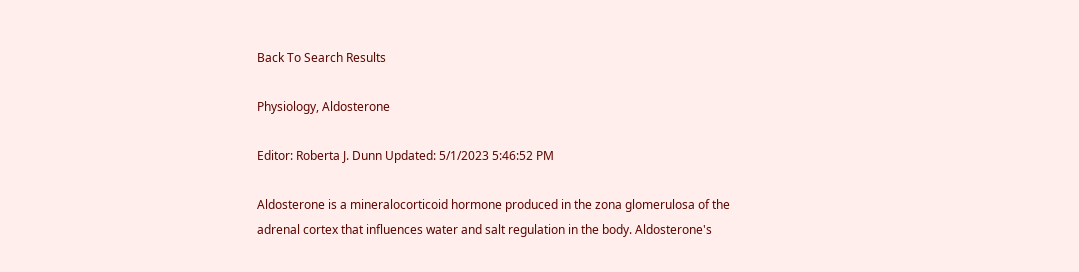Back To Search Results

Physiology, Aldosterone

Editor: Roberta J. Dunn Updated: 5/1/2023 5:46:52 PM

Aldosterone is a mineralocorticoid hormone produced in the zona glomerulosa of the adrenal cortex that influences water and salt regulation in the body. Aldosterone's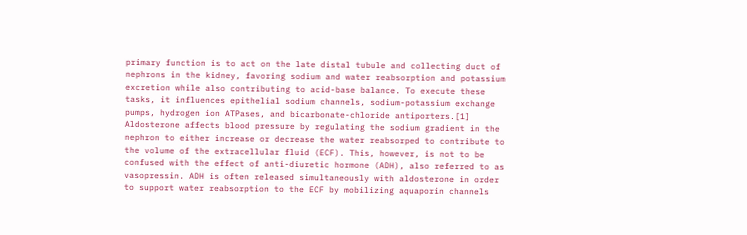primary function is to act on the late distal tubule and collecting duct of nephrons in the kidney, favoring sodium and water reabsorption and potassium excretion while also contributing to acid-base balance. To execute these tasks, it influences epithelial sodium channels, sodium-potassium exchange pumps, hydrogen ion ATPases, and bicarbonate-chloride antiporters.[1] Aldosterone affects blood pressure by regulating the sodium gradient in the nephron to either increase or decrease the water reabsorped to contribute to the volume of the extracellular fluid (ECF). This, however, is not to be confused with the effect of anti-diuretic hormone (ADH), also referred to as vasopressin. ADH is often released simultaneously with aldosterone in order to support water reabsorption to the ECF by mobilizing aquaporin channels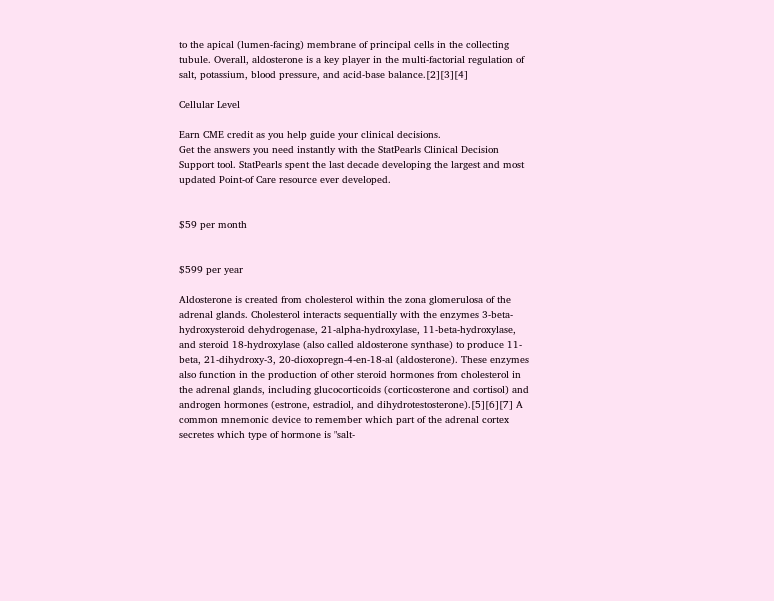to the apical (lumen-facing) membrane of principal cells in the collecting tubule. Overall, aldosterone is a key player in the multi-factorial regulation of salt, potassium, blood pressure, and acid-base balance.[2][3][4]

Cellular Level

Earn CME credit as you help guide your clinical decisions.
Get the answers you need instantly with the StatPearls Clinical Decision Support tool. StatPearls spent the last decade developing the largest and most updated Point-of Care resource ever developed.


$59 per month


$599 per year

Aldosterone is created from cholesterol within the zona glomerulosa of the adrenal glands. Cholesterol interacts sequentially with the enzymes 3-beta-hydroxysteroid dehydrogenase, 21-alpha-hydroxylase, 11-beta-hydroxylase, and steroid 18-hydroxylase (also called aldosterone synthase) to produce 11-beta, 21-dihydroxy-3, 20-dioxopregn-4-en-18-al (aldosterone). These enzymes also function in the production of other steroid hormones from cholesterol in the adrenal glands, including glucocorticoids (corticosterone and cortisol) and androgen hormones (estrone, estradiol, and dihydrotestosterone).[5][6][7] A common mnemonic device to remember which part of the adrenal cortex secretes which type of hormone is "salt-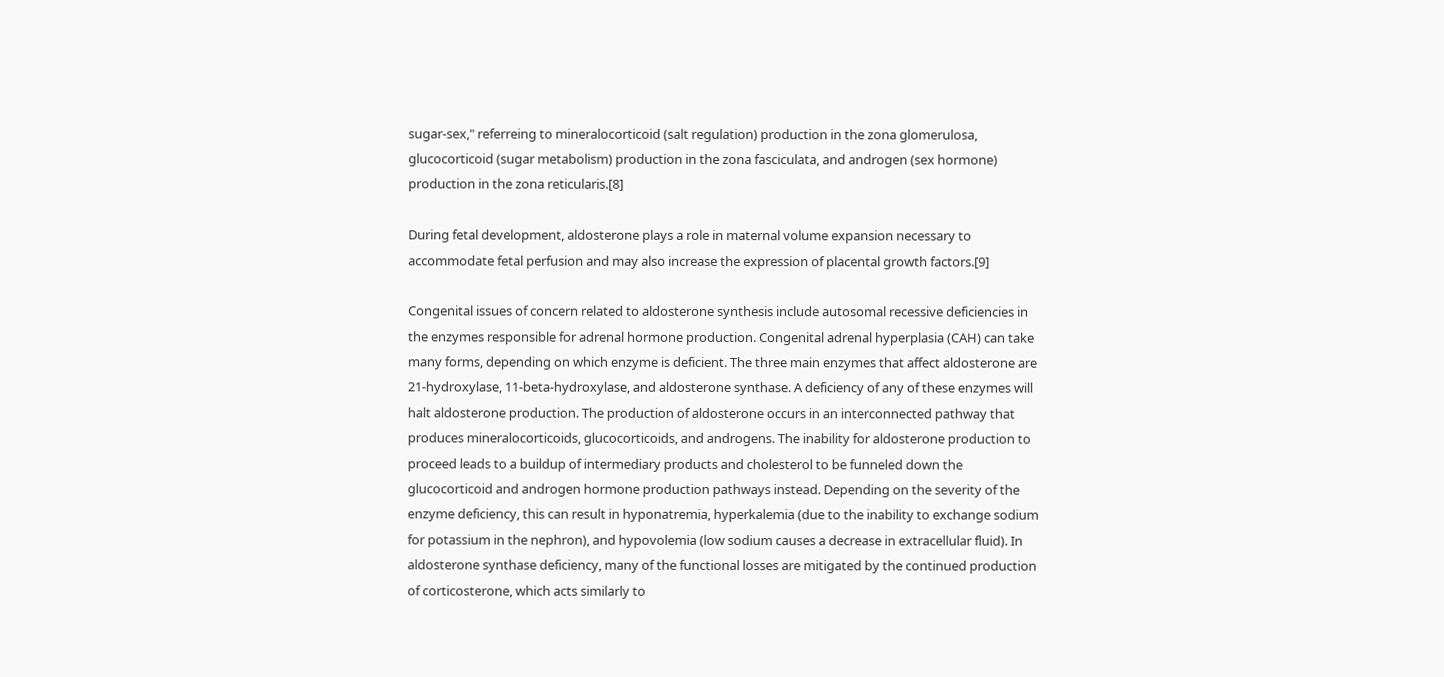sugar-sex," referreing to mineralocorticoid (salt regulation) production in the zona glomerulosa, glucocorticoid (sugar metabolism) production in the zona fasciculata, and androgen (sex hormone) production in the zona reticularis.[8]

During fetal development, aldosterone plays a role in maternal volume expansion necessary to accommodate fetal perfusion and may also increase the expression of placental growth factors.[9]

Congenital issues of concern related to aldosterone synthesis include autosomal recessive deficiencies in the enzymes responsible for adrenal hormone production. Congenital adrenal hyperplasia (CAH) can take many forms, depending on which enzyme is deficient. The three main enzymes that affect aldosterone are 21-hydroxylase, 11-beta-hydroxylase, and aldosterone synthase. A deficiency of any of these enzymes will halt aldosterone production. The production of aldosterone occurs in an interconnected pathway that produces mineralocorticoids, glucocorticoids, and androgens. The inability for aldosterone production to proceed leads to a buildup of intermediary products and cholesterol to be funneled down the glucocorticoid and androgen hormone production pathways instead. Depending on the severity of the enzyme deficiency, this can result in hyponatremia, hyperkalemia (due to the inability to exchange sodium for potassium in the nephron), and hypovolemia (low sodium causes a decrease in extracellular fluid). In aldosterone synthase deficiency, many of the functional losses are mitigated by the continued production of corticosterone, which acts similarly to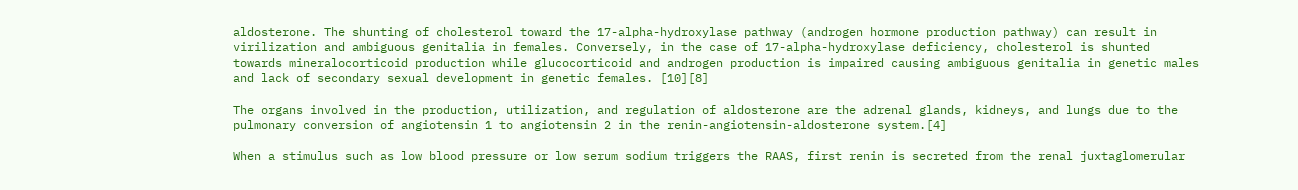aldosterone. The shunting of cholesterol toward the 17-alpha-hydroxylase pathway (androgen hormone production pathway) can result in virilization and ambiguous genitalia in females. Conversely, in the case of 17-alpha-hydroxylase deficiency, cholesterol is shunted towards mineralocorticoid production while glucocorticoid and androgen production is impaired causing ambiguous genitalia in genetic males and lack of secondary sexual development in genetic females. [10][8]

The organs involved in the production, utilization, and regulation of aldosterone are the adrenal glands, kidneys, and lungs due to the pulmonary conversion of angiotensin 1 to angiotensin 2 in the renin-angiotensin-aldosterone system.[4]

When a stimulus such as low blood pressure or low serum sodium triggers the RAAS, first renin is secreted from the renal juxtaglomerular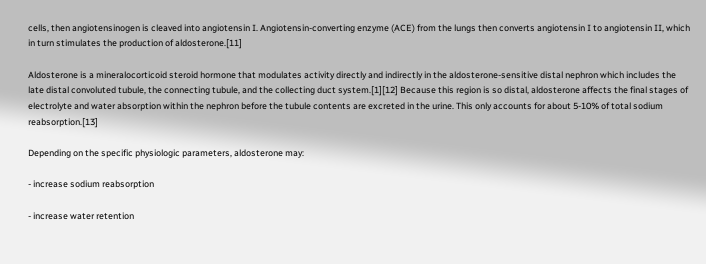cells, then angiotensinogen is cleaved into angiotensin I. Angiotensin-converting enzyme (ACE) from the lungs then converts angiotensin I to angiotensin II, which in turn stimulates the production of aldosterone.[11]

Aldosterone is a mineralocorticoid steroid hormone that modulates activity directly and indirectly in the aldosterone-sensitive distal nephron which includes the late distal convoluted tubule, the connecting tubule, and the collecting duct system.[1][12] Because this region is so distal, aldosterone affects the final stages of electrolyte and water absorption within the nephron before the tubule contents are excreted in the urine. This only accounts for about 5-10% of total sodium reabsorption.[13]

Depending on the specific physiologic parameters, aldosterone may:

- increase sodium reabsorption

- increase water retention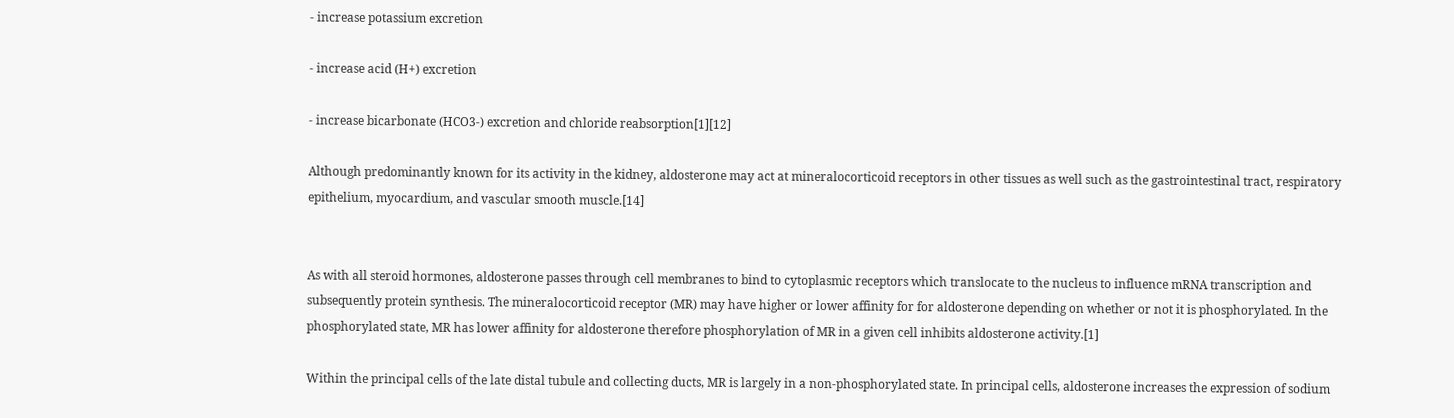- increase potassium excretion

- increase acid (H+) excretion

- increase bicarbonate (HCO3-) excretion and chloride reabsorption[1][12]

Although predominantly known for its activity in the kidney, aldosterone may act at mineralocorticoid receptors in other tissues as well such as the gastrointestinal tract, respiratory epithelium, myocardium, and vascular smooth muscle.[14]


As with all steroid hormones, aldosterone passes through cell membranes to bind to cytoplasmic receptors which translocate to the nucleus to influence mRNA transcription and subsequently protein synthesis. The mineralocorticoid receptor (MR) may have higher or lower affinity for for aldosterone depending on whether or not it is phosphorylated. In the phosphorylated state, MR has lower affinity for aldosterone therefore phosphorylation of MR in a given cell inhibits aldosterone activity.[1]

Within the principal cells of the late distal tubule and collecting ducts, MR is largely in a non-phosphorylated state. In principal cells, aldosterone increases the expression of sodium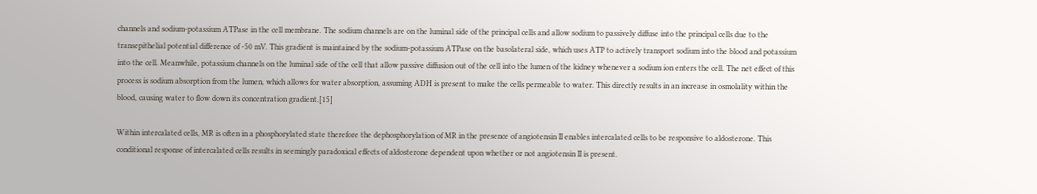channels and sodium-potassium ATPase in the cell membrane. The sodium channels are on the luminal side of the principal cells and allow sodium to passively diffuse into the principal cells due to the transepithelial potential difference of -50 mV. This gradient is maintained by the sodium-potassium ATPase on the basolateral side, which uses ATP to actively transport sodium into the blood and potassium into the cell. Meanwhile, potassium channels on the luminal side of the cell that allow passive diffusion out of the cell into the lumen of the kidney whenever a sodium ion enters the cell. The net effect of this process is sodium absorption from the lumen, which allows for water absorption, assuming ADH is present to make the cells permeable to water. This directly results in an increase in osmolality within the blood, causing water to flow down its concentration gradient.[15]

Within intercalated cells, MR is often in a phosphorylated state therefore the dephosphorylation of MR in the presence of angiotensin II enables intercalated cells to be responsive to aldosterone. This conditional response of intercalated cells results in seemingly paradoxical effects of aldosterone dependent upon whether or not angiotensin II is present.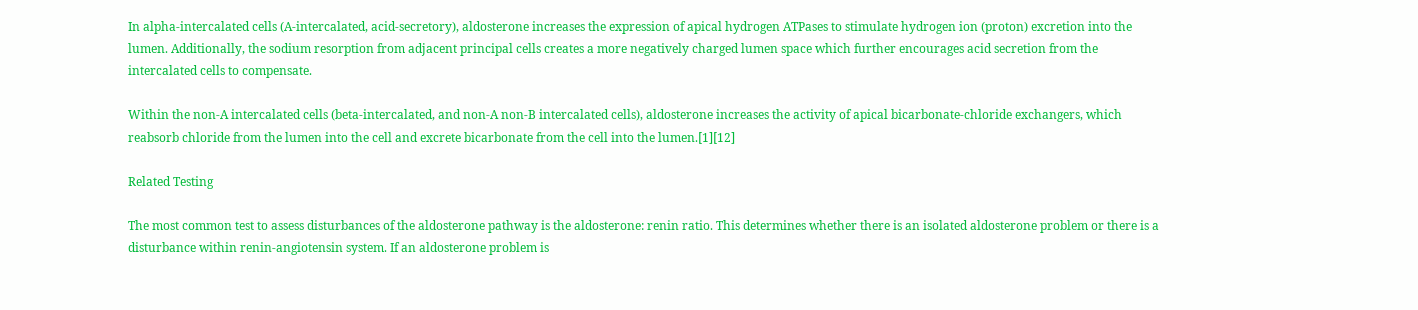In alpha-intercalated cells (A-intercalated, acid-secretory), aldosterone increases the expression of apical hydrogen ATPases to stimulate hydrogen ion (proton) excretion into the lumen. Additionally, the sodium resorption from adjacent principal cells creates a more negatively charged lumen space which further encourages acid secretion from the intercalated cells to compensate.

Within the non-A intercalated cells (beta-intercalated, and non-A non-B intercalated cells), aldosterone increases the activity of apical bicarbonate-chloride exchangers, which reabsorb chloride from the lumen into the cell and excrete bicarbonate from the cell into the lumen.[1][12]

Related Testing

The most common test to assess disturbances of the aldosterone pathway is the aldosterone: renin ratio. This determines whether there is an isolated aldosterone problem or there is a disturbance within renin-angiotensin system. If an aldosterone problem is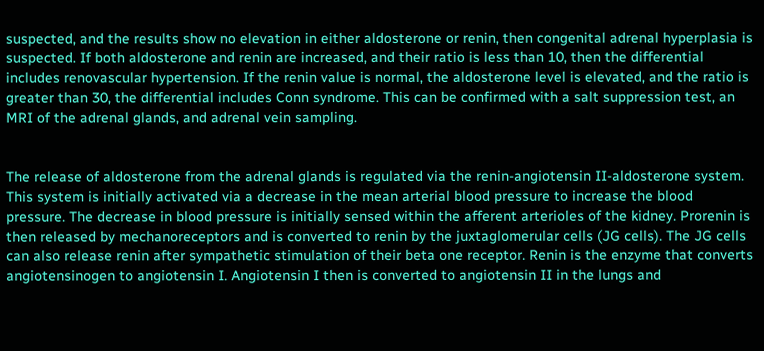suspected, and the results show no elevation in either aldosterone or renin, then congenital adrenal hyperplasia is suspected. If both aldosterone and renin are increased, and their ratio is less than 10, then the differential includes renovascular hypertension. If the renin value is normal, the aldosterone level is elevated, and the ratio is greater than 30, the differential includes Conn syndrome. This can be confirmed with a salt suppression test, an MRI of the adrenal glands, and adrenal vein sampling.


The release of aldosterone from the adrenal glands is regulated via the renin-angiotensin II-aldosterone system. This system is initially activated via a decrease in the mean arterial blood pressure to increase the blood pressure. The decrease in blood pressure is initially sensed within the afferent arterioles of the kidney. Prorenin is then released by mechanoreceptors and is converted to renin by the juxtaglomerular cells (JG cells). The JG cells can also release renin after sympathetic stimulation of their beta one receptor. Renin is the enzyme that converts angiotensinogen to angiotensin I. Angiotensin I then is converted to angiotensin II in the lungs and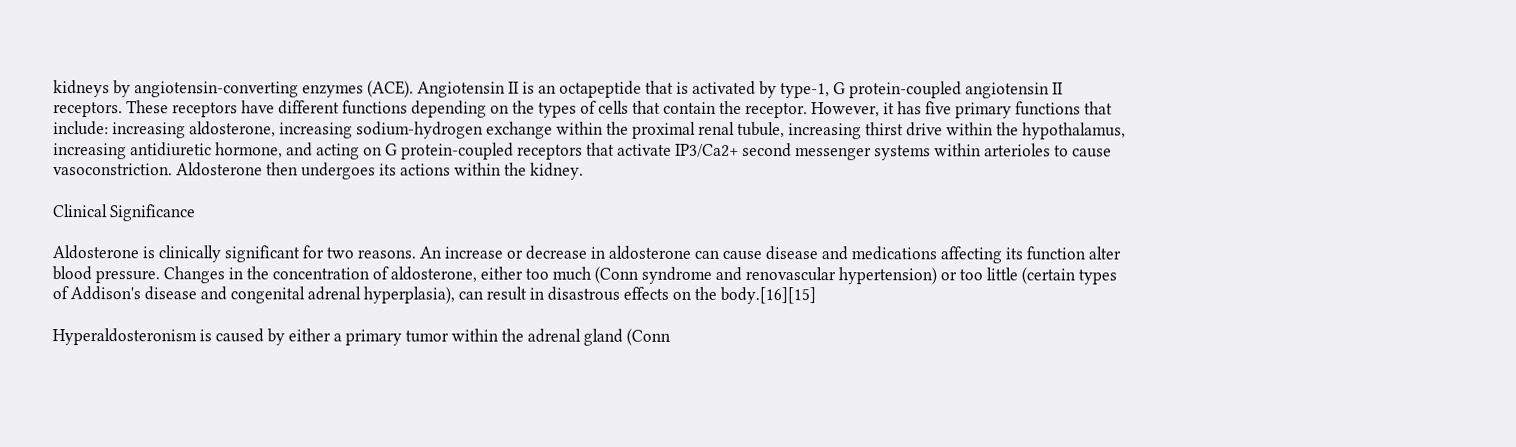kidneys by angiotensin-converting enzymes (ACE). Angiotensin II is an octapeptide that is activated by type-1, G protein-coupled angiotensin II receptors. These receptors have different functions depending on the types of cells that contain the receptor. However, it has five primary functions that include: increasing aldosterone, increasing sodium-hydrogen exchange within the proximal renal tubule, increasing thirst drive within the hypothalamus, increasing antidiuretic hormone, and acting on G protein-coupled receptors that activate IP3/Ca2+ second messenger systems within arterioles to cause vasoconstriction. Aldosterone then undergoes its actions within the kidney.

Clinical Significance

Aldosterone is clinically significant for two reasons. An increase or decrease in aldosterone can cause disease and medications affecting its function alter blood pressure. Changes in the concentration of aldosterone, either too much (Conn syndrome and renovascular hypertension) or too little (certain types of Addison's disease and congenital adrenal hyperplasia), can result in disastrous effects on the body.[16][15]

Hyperaldosteronism is caused by either a primary tumor within the adrenal gland (Conn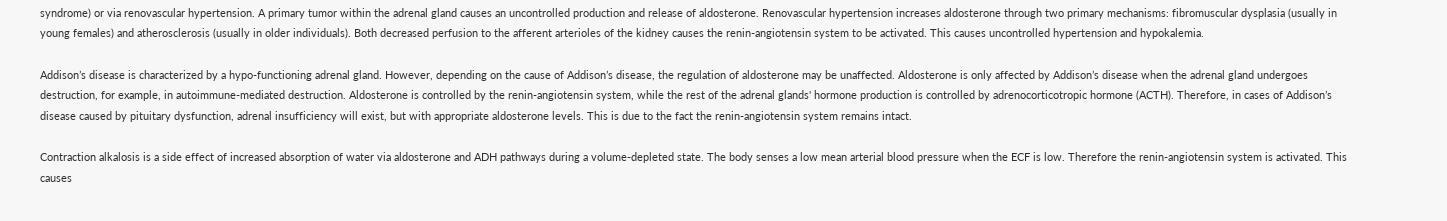syndrome) or via renovascular hypertension. A primary tumor within the adrenal gland causes an uncontrolled production and release of aldosterone. Renovascular hypertension increases aldosterone through two primary mechanisms: fibromuscular dysplasia (usually in young females) and atherosclerosis (usually in older individuals). Both decreased perfusion to the afferent arterioles of the kidney causes the renin-angiotensin system to be activated. This causes uncontrolled hypertension and hypokalemia.

Addison’s disease is characterized by a hypo-functioning adrenal gland. However, depending on the cause of Addison’s disease, the regulation of aldosterone may be unaffected. Aldosterone is only affected by Addison’s disease when the adrenal gland undergoes destruction, for example, in autoimmune-mediated destruction. Aldosterone is controlled by the renin-angiotensin system, while the rest of the adrenal glands' hormone production is controlled by adrenocorticotropic hormone (ACTH). Therefore, in cases of Addison’s disease caused by pituitary dysfunction, adrenal insufficiency will exist, but with appropriate aldosterone levels. This is due to the fact the renin-angiotensin system remains intact.

Contraction alkalosis is a side effect of increased absorption of water via aldosterone and ADH pathways during a volume-depleted state. The body senses a low mean arterial blood pressure when the ECF is low. Therefore the renin-angiotensin system is activated. This causes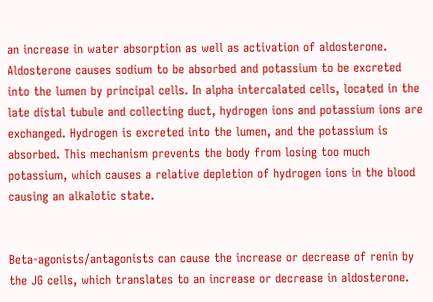an increase in water absorption as well as activation of aldosterone. Aldosterone causes sodium to be absorbed and potassium to be excreted into the lumen by principal cells. In alpha intercalated cells, located in the late distal tubule and collecting duct, hydrogen ions and potassium ions are exchanged. Hydrogen is excreted into the lumen, and the potassium is absorbed. This mechanism prevents the body from losing too much potassium, which causes a relative depletion of hydrogen ions in the blood causing an alkalotic state.


Beta-agonists/antagonists can cause the increase or decrease of renin by the JG cells, which translates to an increase or decrease in aldosterone.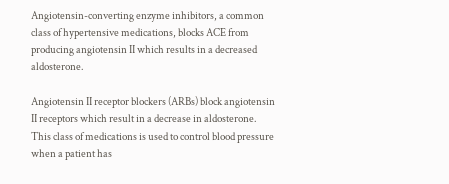Angiotensin-converting enzyme inhibitors, a common class of hypertensive medications, blocks ACE from producing angiotensin II which results in a decreased aldosterone.

Angiotensin II receptor blockers (ARBs) block angiotensin II receptors which result in a decrease in aldosterone. This class of medications is used to control blood pressure when a patient has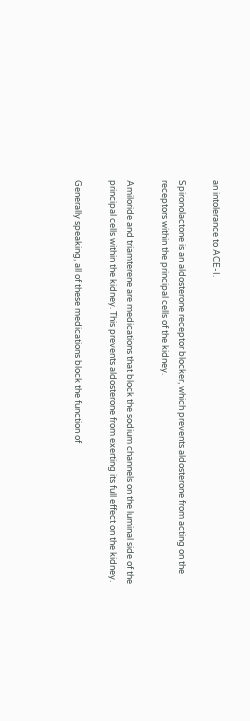an intolerance to ACE-I.

Spironolactone is an aldosterone receptor blocker, which prevents aldosterone from acting on the receptors within the principal cells of the kidney.

Amiloride and triamterene are medications that block the sodium channels on the luminal side of the principal cells within the kidney. This prevents aldosterone from exerting its full effect on the kidney.

Generally speaking, all of these medications block the function of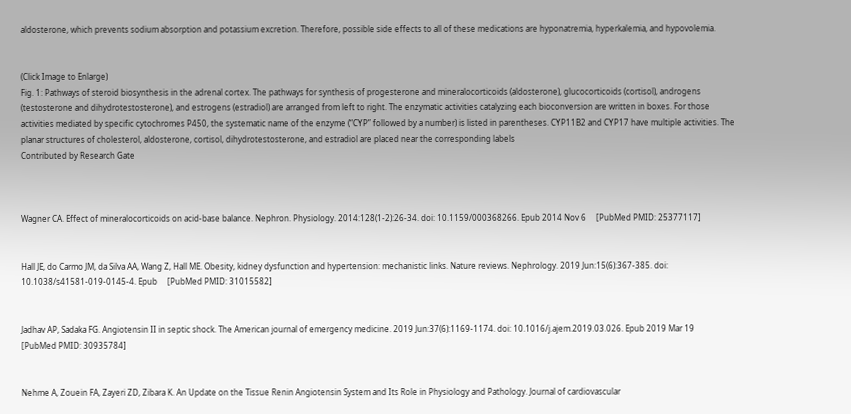aldosterone, which prevents sodium absorption and potassium excretion. Therefore, possible side effects to all of these medications are hyponatremia, hyperkalemia, and hypovolemia.


(Click Image to Enlarge)
Fig. 1: Pathways of steroid biosynthesis in the adrenal cortex. The pathways for synthesis of progesterone and mineralocorticoids (aldosterone), glucocorticoids (cortisol), androgens (testosterone and dihydrotestosterone), and estrogens (estradiol) are arranged from left to right. The enzymatic activities catalyzing each bioconversion are written in boxes. For those activities mediated by specific cytochromes P450, the systematic name of the enzyme (“CYP” followed by a number) is listed in parentheses. CYP11B2 and CYP17 have multiple activities. The planar structures of cholesterol, aldosterone, cortisol, dihydrotestosterone, and estradiol are placed near the corresponding labels
Contributed by Research Gate



Wagner CA. Effect of mineralocorticoids on acid-base balance. Nephron. Physiology. 2014:128(1-2):26-34. doi: 10.1159/000368266. Epub 2014 Nov 6     [PubMed PMID: 25377117]


Hall JE, do Carmo JM, da Silva AA, Wang Z, Hall ME. Obesity, kidney dysfunction and hypertension: mechanistic links. Nature reviews. Nephrology. 2019 Jun:15(6):367-385. doi: 10.1038/s41581-019-0145-4. Epub     [PubMed PMID: 31015582]


Jadhav AP, Sadaka FG. Angiotensin II in septic shock. The American journal of emergency medicine. 2019 Jun:37(6):1169-1174. doi: 10.1016/j.ajem.2019.03.026. Epub 2019 Mar 19     [PubMed PMID: 30935784]


Nehme A, Zouein FA, Zayeri ZD, Zibara K. An Update on the Tissue Renin Angiotensin System and Its Role in Physiology and Pathology. Journal of cardiovascular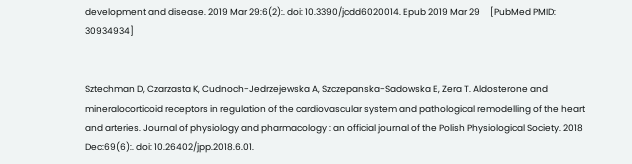development and disease. 2019 Mar 29:6(2):. doi: 10.3390/jcdd6020014. Epub 2019 Mar 29     [PubMed PMID: 30934934]


Sztechman D, Czarzasta K, Cudnoch-Jedrzejewska A, Szczepanska-Sadowska E, Zera T. Aldosterone and mineralocorticoid receptors in regulation of the cardiovascular system and pathological remodelling of the heart and arteries. Journal of physiology and pharmacology : an official journal of the Polish Physiological Society. 2018 Dec:69(6):. doi: 10.26402/jpp.2018.6.01.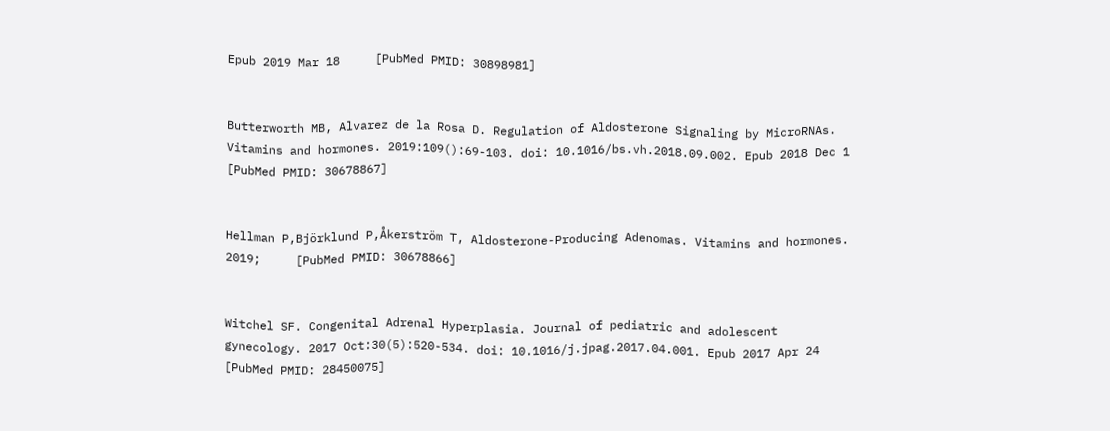Epub 2019 Mar 18     [PubMed PMID: 30898981]


Butterworth MB, Alvarez de la Rosa D. Regulation of Aldosterone Signaling by MicroRNAs. Vitamins and hormones. 2019:109():69-103. doi: 10.1016/bs.vh.2018.09.002. Epub 2018 Dec 1     [PubMed PMID: 30678867]


Hellman P,Björklund P,Åkerström T, Aldosterone-Producing Adenomas. Vitamins and hormones. 2019;     [PubMed PMID: 30678866]


Witchel SF. Congenital Adrenal Hyperplasia. Journal of pediatric and adolescent gynecology. 2017 Oct:30(5):520-534. doi: 10.1016/j.jpag.2017.04.001. Epub 2017 Apr 24     [PubMed PMID: 28450075]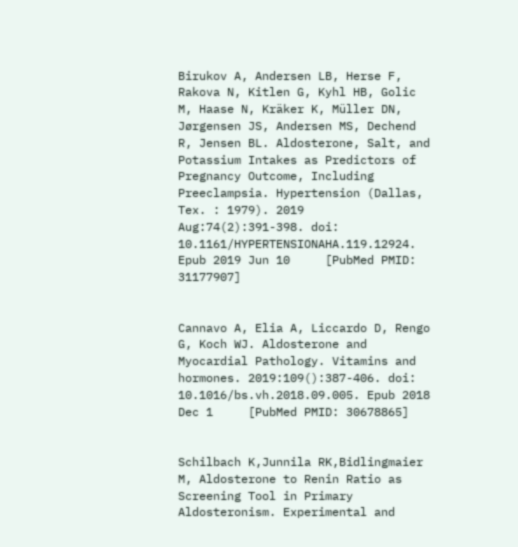Birukov A, Andersen LB, Herse F, Rakova N, Kitlen G, Kyhl HB, Golic M, Haase N, Kräker K, Müller DN, Jørgensen JS, Andersen MS, Dechend R, Jensen BL. Aldosterone, Salt, and Potassium Intakes as Predictors of Pregnancy Outcome, Including Preeclampsia. Hypertension (Dallas, Tex. : 1979). 2019 Aug:74(2):391-398. doi: 10.1161/HYPERTENSIONAHA.119.12924. Epub 2019 Jun 10     [PubMed PMID: 31177907]


Cannavo A, Elia A, Liccardo D, Rengo G, Koch WJ. Aldosterone and Myocardial Pathology. Vitamins and hormones. 2019:109():387-406. doi: 10.1016/bs.vh.2018.09.005. Epub 2018 Dec 1     [PubMed PMID: 30678865]


Schilbach K,Junnila RK,Bidlingmaier M, Aldosterone to Renin Ratio as Screening Tool in Primary Aldosteronism. Experimental and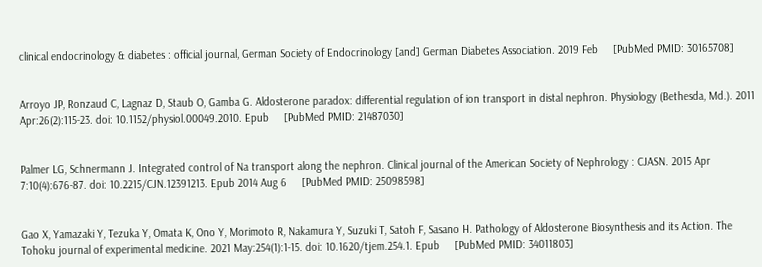clinical endocrinology & diabetes : official journal, German Society of Endocrinology [and] German Diabetes Association. 2019 Feb     [PubMed PMID: 30165708]


Arroyo JP, Ronzaud C, Lagnaz D, Staub O, Gamba G. Aldosterone paradox: differential regulation of ion transport in distal nephron. Physiology (Bethesda, Md.). 2011 Apr:26(2):115-23. doi: 10.1152/physiol.00049.2010. Epub     [PubMed PMID: 21487030]


Palmer LG, Schnermann J. Integrated control of Na transport along the nephron. Clinical journal of the American Society of Nephrology : CJASN. 2015 Apr 7:10(4):676-87. doi: 10.2215/CJN.12391213. Epub 2014 Aug 6     [PubMed PMID: 25098598]


Gao X, Yamazaki Y, Tezuka Y, Omata K, Ono Y, Morimoto R, Nakamura Y, Suzuki T, Satoh F, Sasano H. Pathology of Aldosterone Biosynthesis and its Action. The Tohoku journal of experimental medicine. 2021 May:254(1):1-15. doi: 10.1620/tjem.254.1. Epub     [PubMed PMID: 34011803]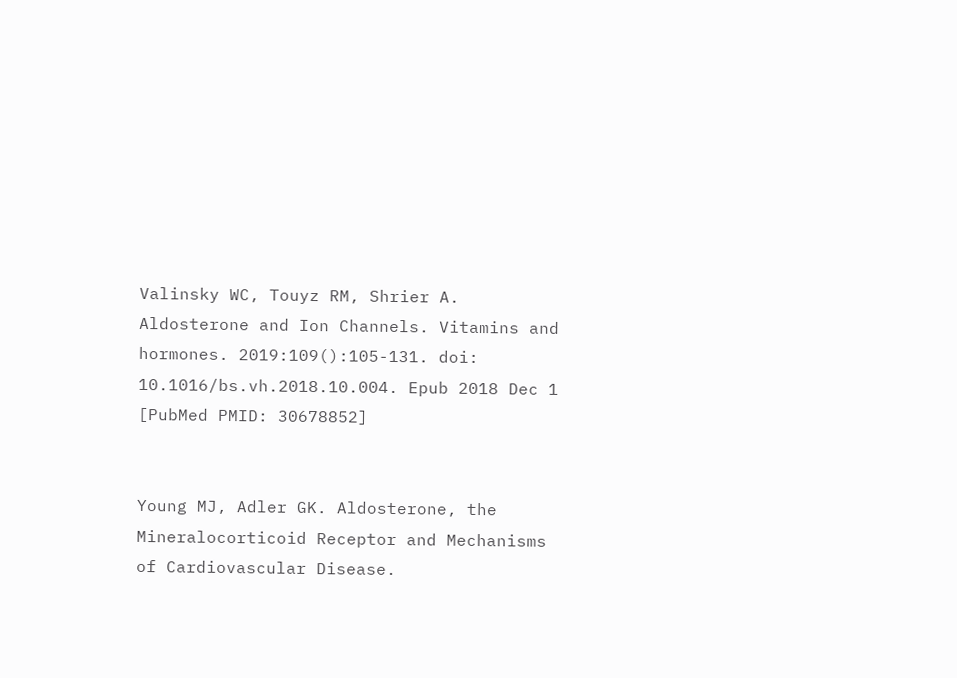Valinsky WC, Touyz RM, Shrier A. Aldosterone and Ion Channels. Vitamins and hormones. 2019:109():105-131. doi: 10.1016/bs.vh.2018.10.004. Epub 2018 Dec 1     [PubMed PMID: 30678852]


Young MJ, Adler GK. Aldosterone, the Mineralocorticoid Receptor and Mechanisms of Cardiovascular Disease.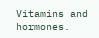Vitamins and hormones.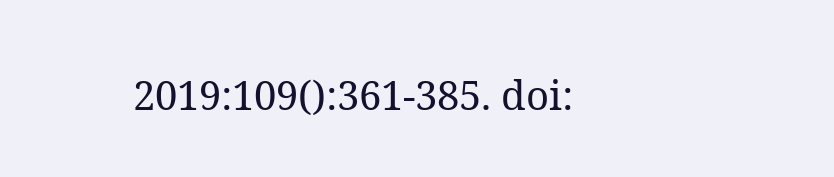2019:109():361-385. doi: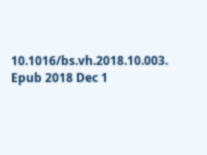10.1016/bs.vh.2018.10.003. Epub 2018 Dec 1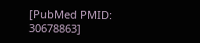[PubMed PMID: 30678863]